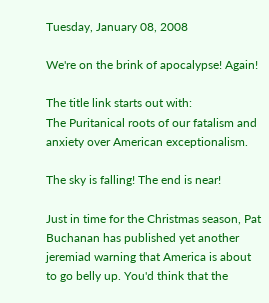Tuesday, January 08, 2008

We're on the brink of apocalypse! Again!

The title link starts out with:
The Puritanical roots of our fatalism and anxiety over American exceptionalism.

The sky is falling! The end is near!

Just in time for the Christmas season, Pat Buchanan has published yet another jeremiad warning that America is about to go belly up. You'd think that the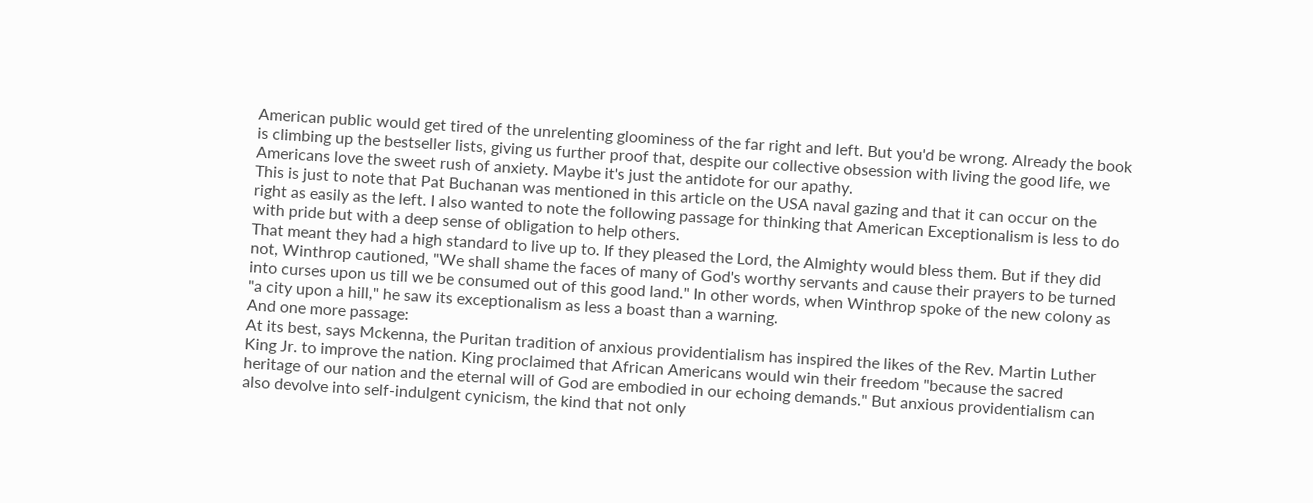American public would get tired of the unrelenting gloominess of the far right and left. But you'd be wrong. Already the book is climbing up the bestseller lists, giving us further proof that, despite our collective obsession with living the good life, we Americans love the sweet rush of anxiety. Maybe it's just the antidote for our apathy.
This is just to note that Pat Buchanan was mentioned in this article on the USA naval gazing and that it can occur on the right as easily as the left. I also wanted to note the following passage for thinking that American Exceptionalism is less to do with pride but with a deep sense of obligation to help others.
That meant they had a high standard to live up to. If they pleased the Lord, the Almighty would bless them. But if they did not, Winthrop cautioned, "We shall shame the faces of many of God's worthy servants and cause their prayers to be turned into curses upon us till we be consumed out of this good land." In other words, when Winthrop spoke of the new colony as "a city upon a hill," he saw its exceptionalism as less a boast than a warning.
And one more passage:
At its best, says Mckenna, the Puritan tradition of anxious providentialism has inspired the likes of the Rev. Martin Luther King Jr. to improve the nation. King proclaimed that African Americans would win their freedom "because the sacred heritage of our nation and the eternal will of God are embodied in our echoing demands." But anxious providentialism can also devolve into self-indulgent cynicism, the kind that not only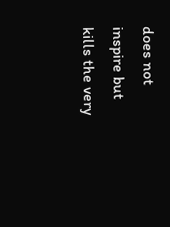does not inspire but kills the very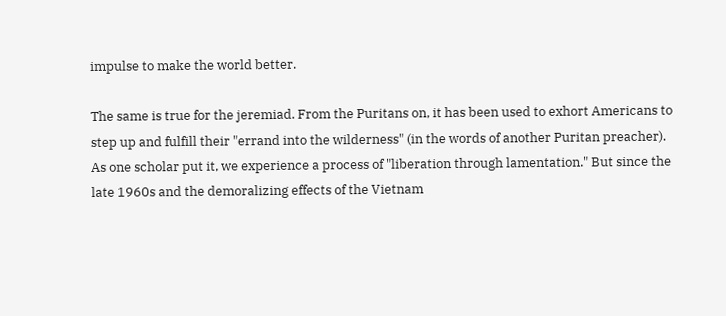impulse to make the world better.

The same is true for the jeremiad. From the Puritans on, it has been used to exhort Americans to step up and fulfill their "errand into the wilderness" (in the words of another Puritan preacher). As one scholar put it, we experience a process of "liberation through lamentation." But since the late 1960s and the demoralizing effects of the Vietnam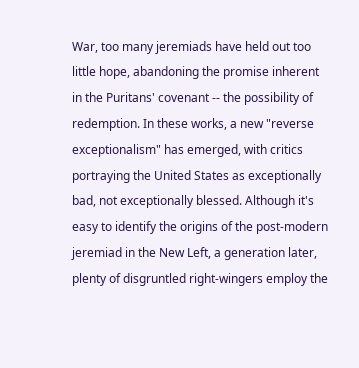War, too many jeremiads have held out too little hope, abandoning the promise inherent in the Puritans' covenant -- the possibility of redemption. In these works, a new "reverse exceptionalism" has emerged, with critics portraying the United States as exceptionally bad, not exceptionally blessed. Although it's easy to identify the origins of the post-modern jeremiad in the New Left, a generation later, plenty of disgruntled right-wingers employ the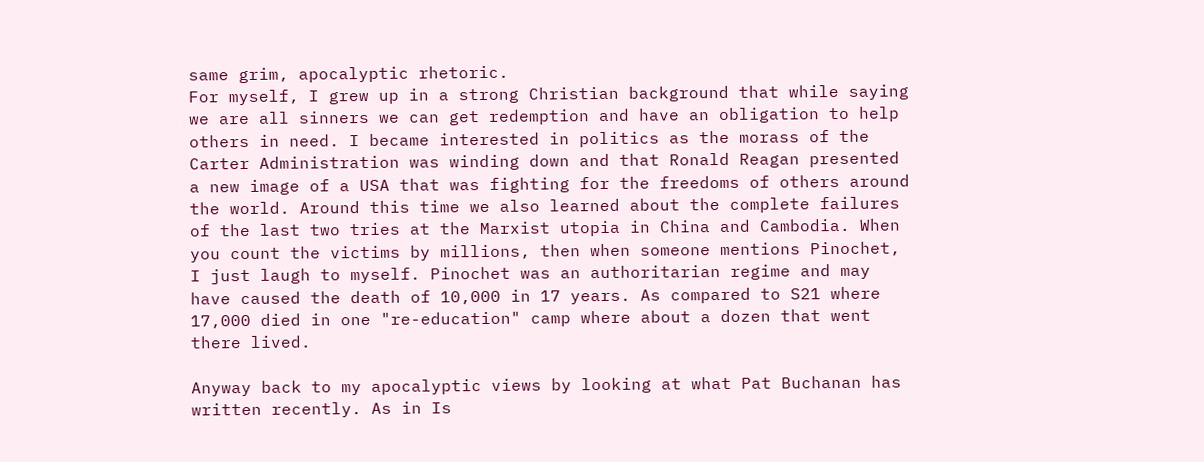same grim, apocalyptic rhetoric.
For myself, I grew up in a strong Christian background that while saying we are all sinners we can get redemption and have an obligation to help others in need. I became interested in politics as the morass of the Carter Administration was winding down and that Ronald Reagan presented a new image of a USA that was fighting for the freedoms of others around the world. Around this time we also learned about the complete failures of the last two tries at the Marxist utopia in China and Cambodia. When you count the victims by millions, then when someone mentions Pinochet, I just laugh to myself. Pinochet was an authoritarian regime and may have caused the death of 10,000 in 17 years. As compared to S21 where 17,000 died in one "re-education" camp where about a dozen that went there lived.

Anyway back to my apocalyptic views by looking at what Pat Buchanan has written recently. As in Is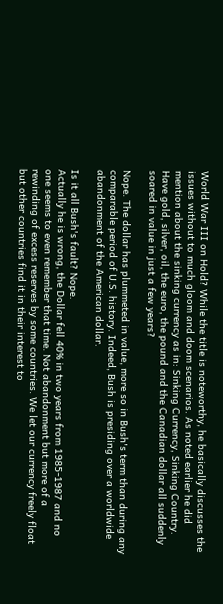World War III on Hold? While the title is noteworthy, he basically discusses the issues without to much gloom and doom scenarios. As noted earlier he did mention about the sinking currency as in: Sinking Currency, Sinking Country.
Have gold, silver, oil, the euro, the pound and the Canadian dollar all suddenly soared in value in just a few years?

Nope. The dollar has plummeted in value, more so in Bush's term than during any comparable period of U.S. history. Indeed, Bush is presiding over a worldwide abandonment of the American dollar.

Is it all Bush's fault? Nope.
Actually he is wrong, the Dollar fell 40% in two years from 1985-1987 and no one seems to even remember that time. Not abandonment but more of a rewinding of excess reserves by some countries. We let our currency freely float but other countries find it in their interest to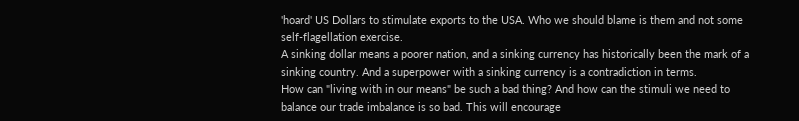'hoard' US Dollars to stimulate exports to the USA. Who we should blame is them and not some self-flagellation exercise.
A sinking dollar means a poorer nation, and a sinking currency has historically been the mark of a sinking country. And a superpower with a sinking currency is a contradiction in terms.
How can "living with in our means" be such a bad thing? And how can the stimuli we need to balance our trade imbalance is so bad. This will encourage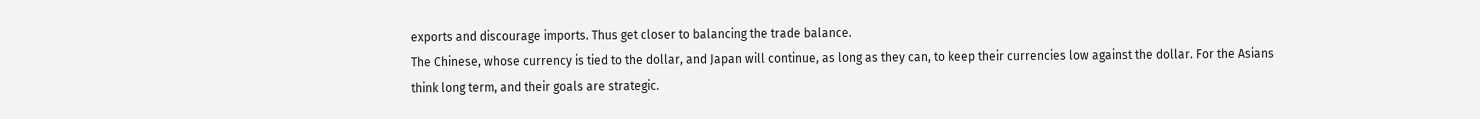exports and discourage imports. Thus get closer to balancing the trade balance.
The Chinese, whose currency is tied to the dollar, and Japan will continue, as long as they can, to keep their currencies low against the dollar. For the Asians think long term, and their goals are strategic.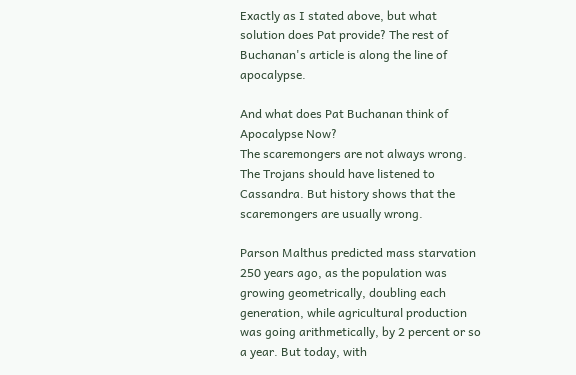Exactly as I stated above, but what solution does Pat provide? The rest of Buchanan's article is along the line of apocalypse.

And what does Pat Buchanan think of Apocalypse Now?
The scaremongers are not always wrong. The Trojans should have listened to Cassandra. But history shows that the scaremongers are usually wrong.

Parson Malthus predicted mass starvation 250 years ago, as the population was growing geometrically, doubling each generation, while agricultural production was going arithmetically, by 2 percent or so a year. But today, with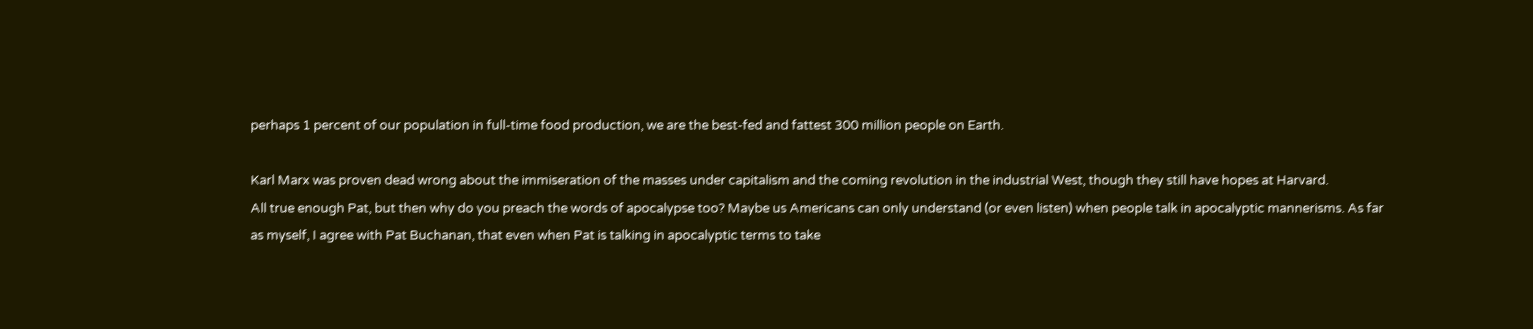perhaps 1 percent of our population in full-time food production, we are the best-fed and fattest 300 million people on Earth.

Karl Marx was proven dead wrong about the immiseration of the masses under capitalism and the coming revolution in the industrial West, though they still have hopes at Harvard.
All true enough Pat, but then why do you preach the words of apocalypse too? Maybe us Americans can only understand (or even listen) when people talk in apocalyptic mannerisms. As far as myself, I agree with Pat Buchanan, that even when Pat is talking in apocalyptic terms to take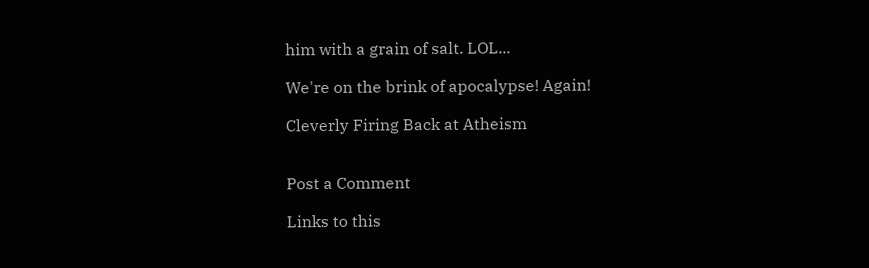him with a grain of salt. LOL...

We're on the brink of apocalypse! Again!

Cleverly Firing Back at Atheism


Post a Comment

Links to this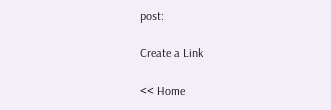post:

Create a Link

<< Home